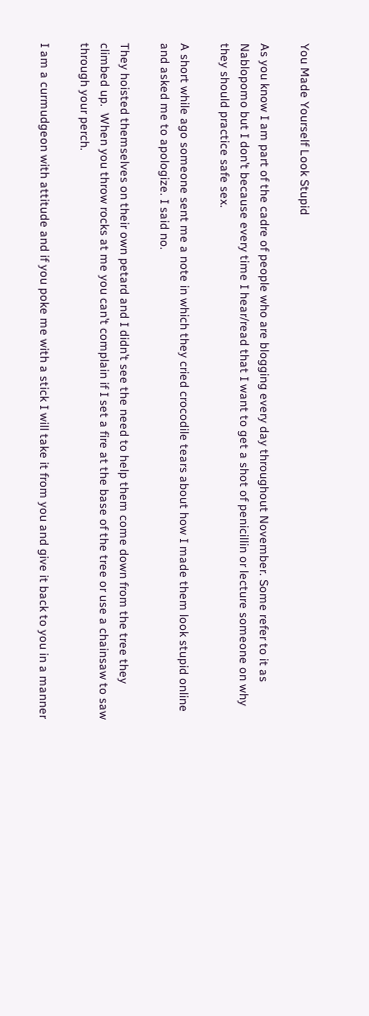You Made Yourself Look Stupid

As you know I am part of the cadre of people who are blogging every day throughout November. Some refer to it as Nablopomo but I don’t because every time I hear/read that I want to get a shot of penicillin or lecture someone on why they should practice safe sex.

A short while ago someone sent me a note in which they cried crocodile tears about how I made them look stupid online and asked me to apologize. I said no.

They hoisted themselves on their own petard and I didn’t see the need to help them come down from the tree they climbed up.  When you throw rocks at me you can’t complain if I set a fire at the base of the tree or use a chainsaw to saw through your perch.

I am a curmudgeon with attitude and if you poke me with a stick I will take it from you and give it back to you in a manner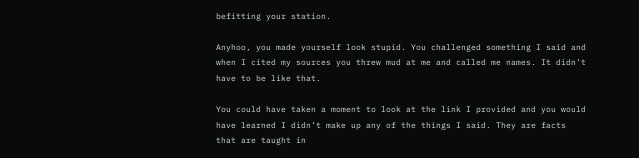befitting your station.

Anyhoo, you made yourself look stupid. You challenged something I said and when I cited my sources you threw mud at me and called me names. It didn’t have to be like that.

You could have taken a moment to look at the link I provided and you would have learned I didn’t make up any of the things I said. They are facts that are taught in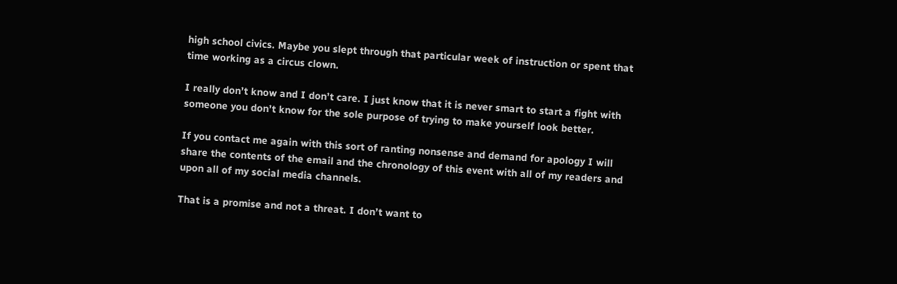high school civics. Maybe you slept through that particular week of instruction or spent that time working as a circus clown.

I really don’t know and I don’t care. I just know that it is never smart to start a fight with someone you don’t know for the sole purpose of trying to make yourself look better.

If you contact me again with this sort of ranting nonsense and demand for apology I will share the contents of the email and the chronology of this event with all of my readers and upon all of my social media channels.

That is a promise and not a threat. I don’t want to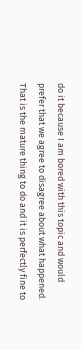do it because I am bored with this topic and would prefer that we agree to disagree about what happened. That is the mature thing to do and it is perfectly fine to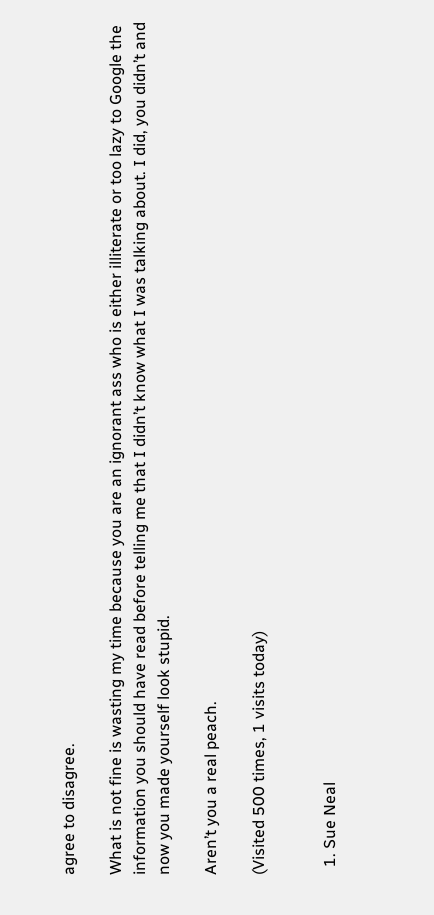agree to disagree.

What is not fine is wasting my time because you are an ignorant ass who is either illiterate or too lazy to Google the information you should have read before telling me that I didn’t know what I was talking about. I did, you didn’t and now you made yourself look stupid.

Aren’t you a real peach.

(Visited 500 times, 1 visits today)


  1. Sue Neal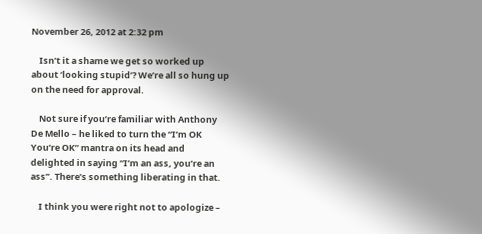November 26, 2012 at 2:32 pm

    Isn’t it a shame we get so worked up about ‘looking stupid’? We’re all so hung up on the need for approval.

    Not sure if you’re familiar with Anthony De Mello – he liked to turn the “I’m OK You’re OK” mantra on its head and delighted in saying “I’m an ass, you’re an ass”. There’s something liberating in that.

    I think you were right not to apologize –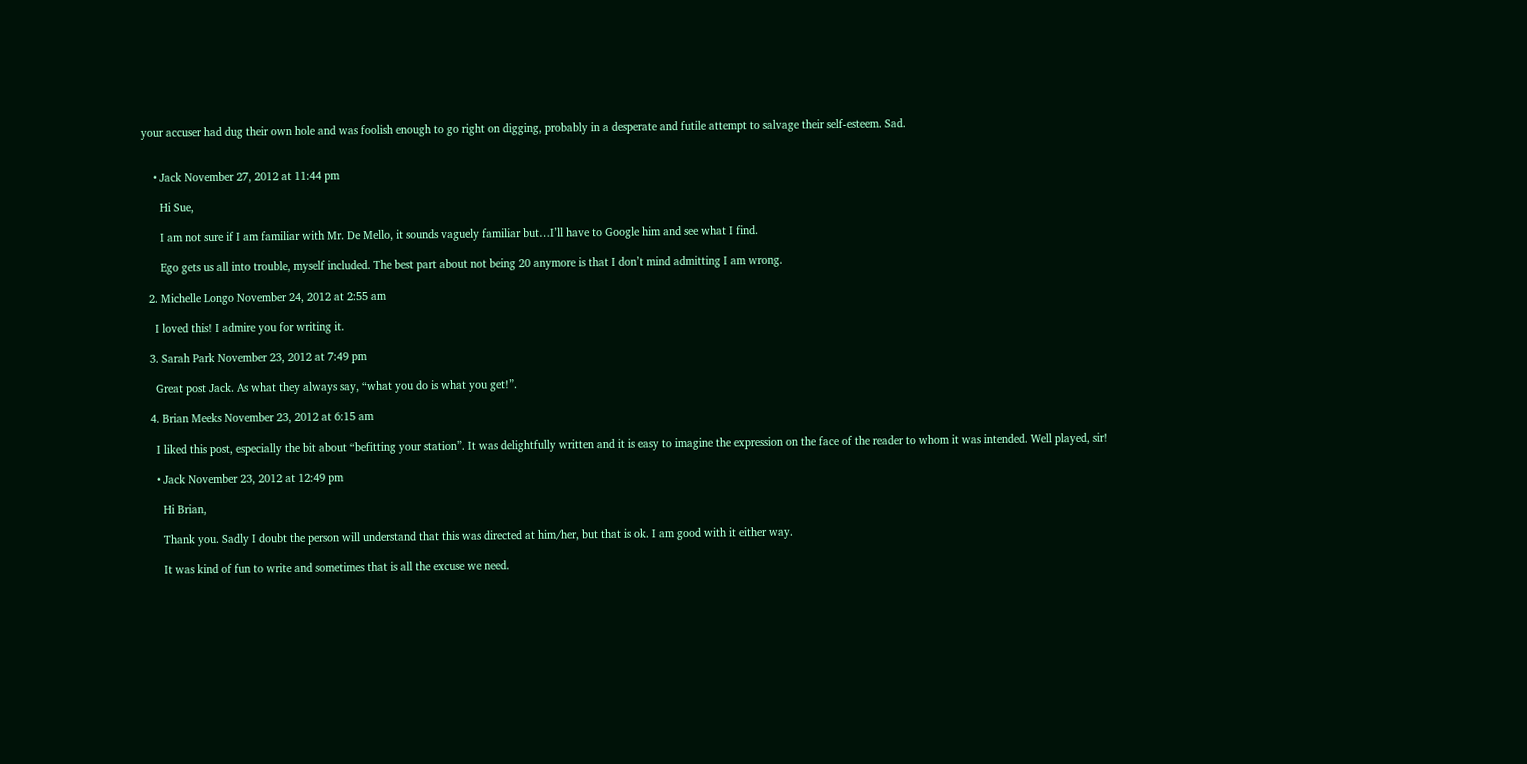your accuser had dug their own hole and was foolish enough to go right on digging, probably in a desperate and futile attempt to salvage their self-esteem. Sad.


    • Jack November 27, 2012 at 11:44 pm

      Hi Sue,

      I am not sure if I am familiar with Mr. De Mello, it sounds vaguely familiar but…I’ll have to Google him and see what I find.

      Ego gets us all into trouble, myself included. The best part about not being 20 anymore is that I don’t mind admitting I am wrong.

  2. Michelle Longo November 24, 2012 at 2:55 am

    I loved this! I admire you for writing it.

  3. Sarah Park November 23, 2012 at 7:49 pm

    Great post Jack. As what they always say, “what you do is what you get!”.

  4. Brian Meeks November 23, 2012 at 6:15 am

    I liked this post, especially the bit about “befitting your station”. It was delightfully written and it is easy to imagine the expression on the face of the reader to whom it was intended. Well played, sir!

    • Jack November 23, 2012 at 12:49 pm

      Hi Brian,

      Thank you. Sadly I doubt the person will understand that this was directed at him/her, but that is ok. I am good with it either way.

      It was kind of fun to write and sometimes that is all the excuse we need.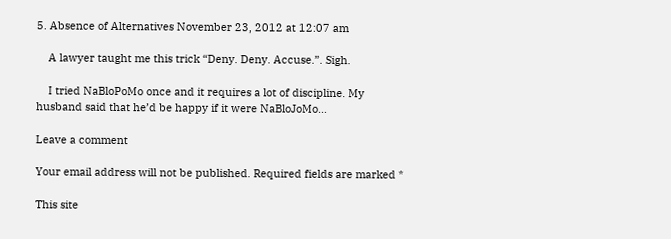5. Absence of Alternatives November 23, 2012 at 12:07 am

    A lawyer taught me this trick “Deny. Deny. Accuse.”. Sigh.

    I tried NaBloPoMo once and it requires a lot of discipline. My husband said that he’d be happy if it were NaBloJoMo…

Leave a comment

Your email address will not be published. Required fields are marked *

This site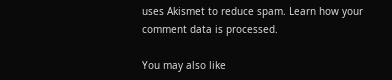uses Akismet to reduce spam. Learn how your comment data is processed.

You may also like